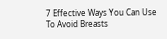7 Effective Ways You Can Use To Avoid Breasts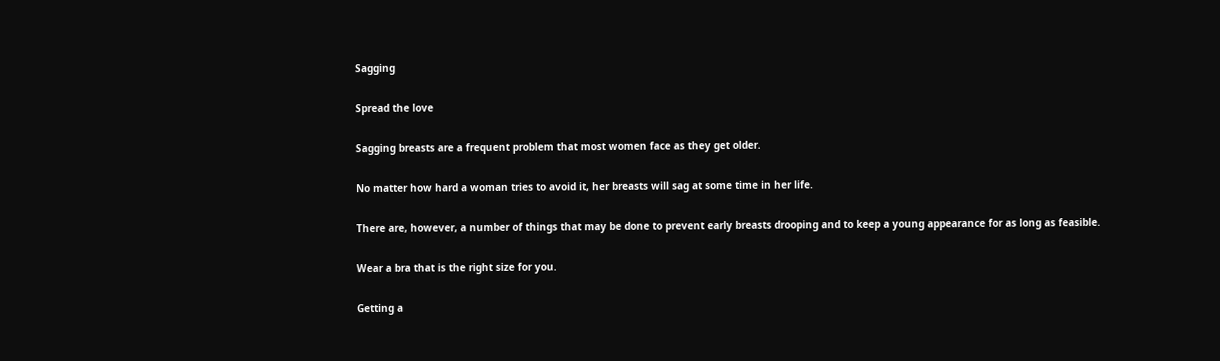Sagging

Spread the love

Sagging breasts are a frequent problem that most women face as they get older.

No matter how hard a woman tries to avoid it, her breasts will sag at some time in her life.

There are, however, a number of things that may be done to prevent early breasts drooping and to keep a young appearance for as long as feasible.

Wear a bra that is the right size for you.

Getting a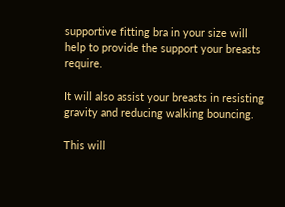supportive fitting bra in your size will help to provide the support your breasts require.

It will also assist your breasts in resisting gravity and reducing walking bouncing.

This will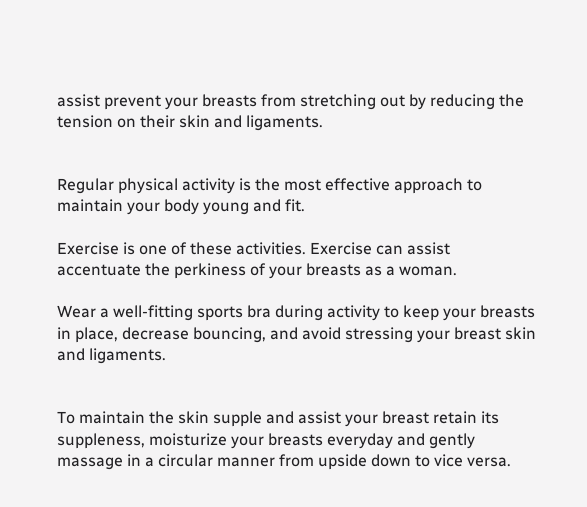assist prevent your breasts from stretching out by reducing the tension on their skin and ligaments.


Regular physical activity is the most effective approach to maintain your body young and fit.

Exercise is one of these activities. Exercise can assist accentuate the perkiness of your breasts as a woman.

Wear a well-fitting sports bra during activity to keep your breasts in place, decrease bouncing, and avoid stressing your breast skin and ligaments.


To maintain the skin supple and assist your breast retain its suppleness, moisturize your breasts everyday and gently massage in a circular manner from upside down to vice versa.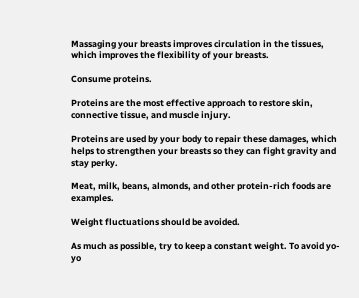Massaging your breasts improves circulation in the tissues, which improves the flexibility of your breasts.

Consume proteins.

Proteins are the most effective approach to restore skin, connective tissue, and muscle injury.

Proteins are used by your body to repair these damages, which helps to strengthen your breasts so they can fight gravity and stay perky.

Meat, milk, beans, almonds, and other protein-rich foods are examples.

Weight fluctuations should be avoided.

As much as possible, try to keep a constant weight. To avoid yo-yo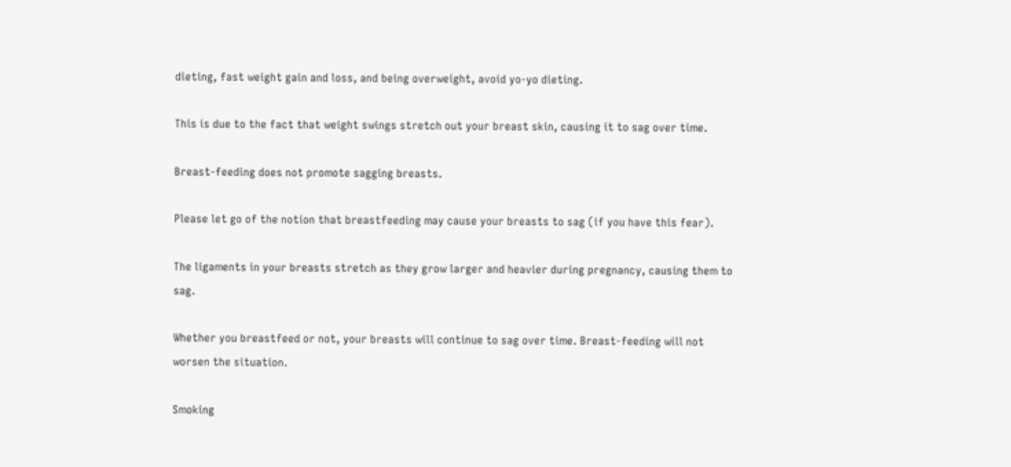dieting, fast weight gain and loss, and being overweight, avoid yo-yo dieting.

This is due to the fact that weight swings stretch out your breast skin, causing it to sag over time.

Breast-feeding does not promote sagging breasts.

Please let go of the notion that breastfeeding may cause your breasts to sag (if you have this fear).

The ligaments in your breasts stretch as they grow larger and heavier during pregnancy, causing them to sag.

Whether you breastfeed or not, your breasts will continue to sag over time. Breast-feeding will not worsen the situation.

Smoking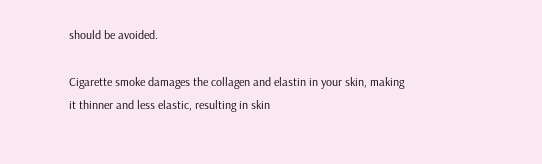should be avoided.

Cigarette smoke damages the collagen and elastin in your skin, making it thinner and less elastic, resulting in skin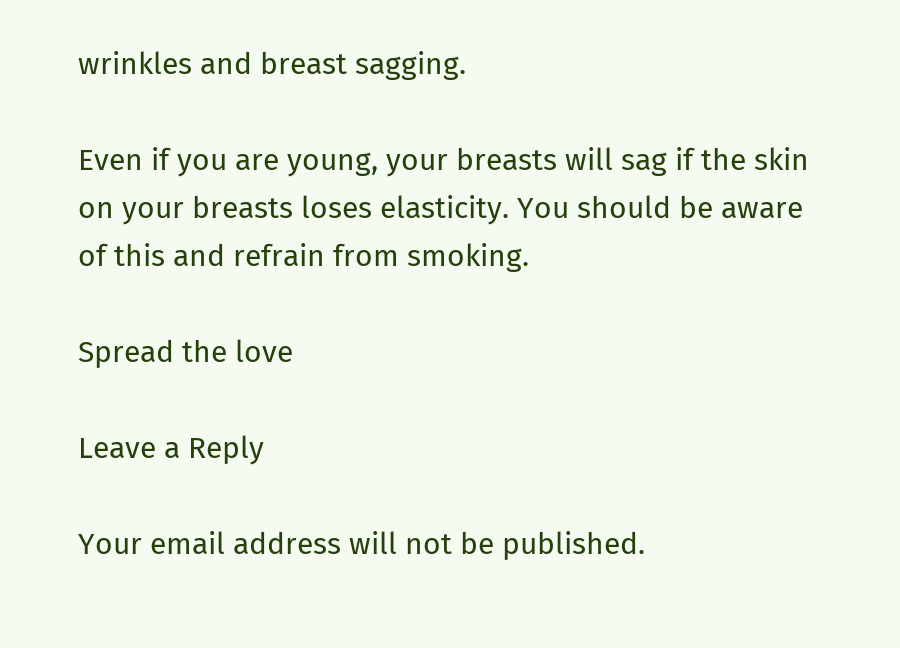wrinkles and breast sagging.

Even if you are young, your breasts will sag if the skin on your breasts loses elasticity. You should be aware of this and refrain from smoking.

Spread the love

Leave a Reply

Your email address will not be published.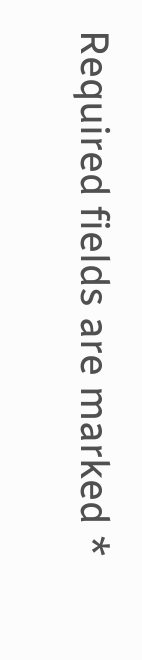Required fields are marked *